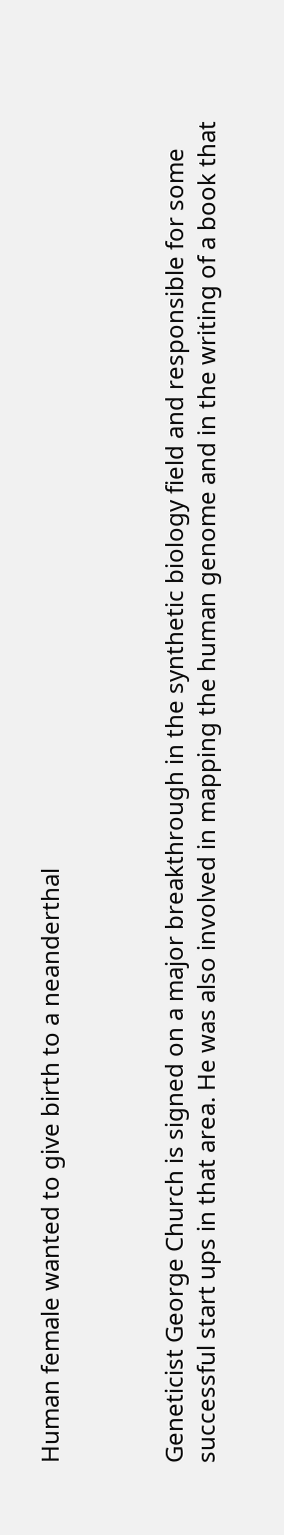Human female wanted to give birth to a neanderthal



Geneticist George Church is signed on a major breakthrough in the synthetic biology field and responsible for some successful start ups in that area. He was also involved in mapping the human genome and in the writing of a book that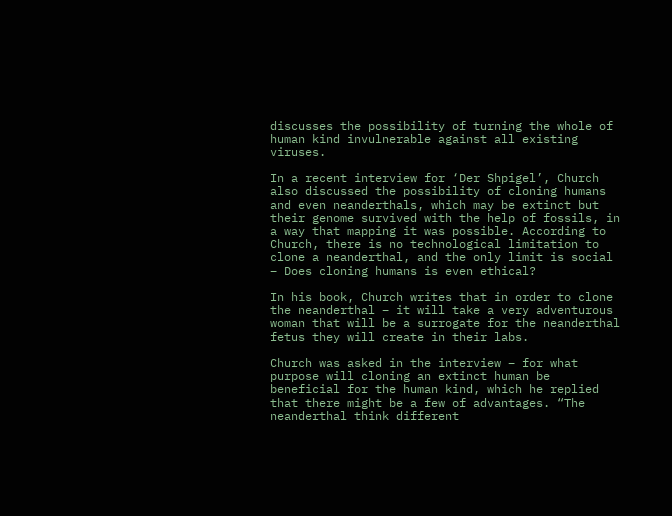discusses the possibility of turning the whole of human kind invulnerable against all existing viruses.

In a recent interview for ‘Der Shpigel’, Church also discussed the possibility of cloning humans and even neanderthals, which may be extinct but their genome survived with the help of fossils, in a way that mapping it was possible. According to Church, there is no technological limitation to clone a neanderthal, and the only limit is social – Does cloning humans is even ethical?

In his book, Church writes that in order to clone the neanderthal – it will take a very adventurous woman that will be a surrogate for the neanderthal fetus they will create in their labs.

Church was asked in the interview – for what purpose will cloning an extinct human be beneficial for the human kind, which he replied that there might be a few of advantages. “The neanderthal think different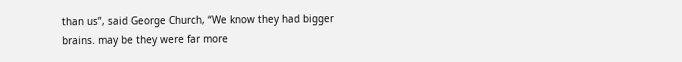than us”, said George Church, “We know they had bigger brains. may be they were far more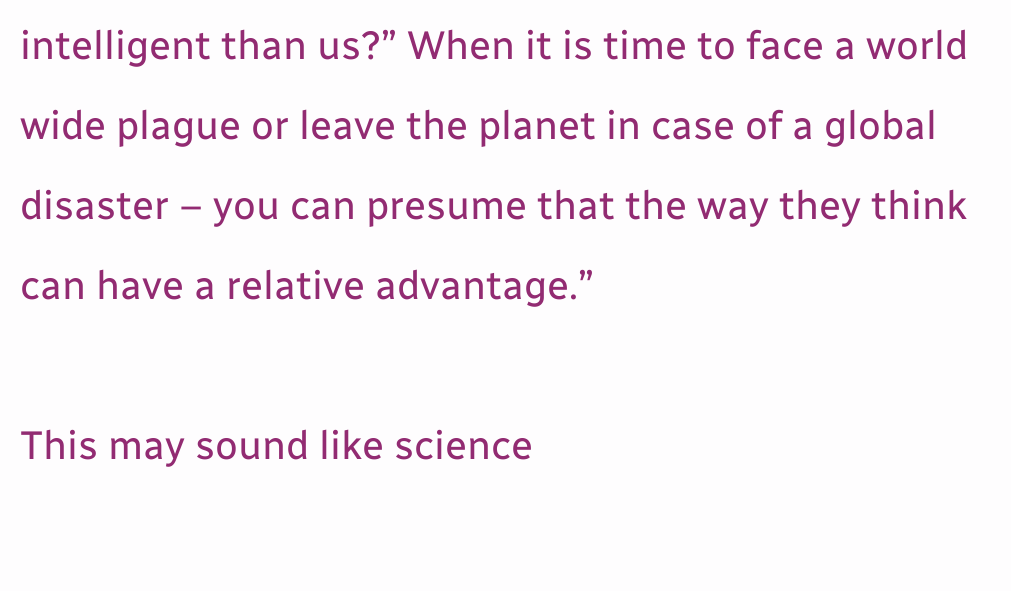intelligent than us?” When it is time to face a world wide plague or leave the planet in case of a global disaster – you can presume that the way they think can have a relative advantage.”

This may sound like science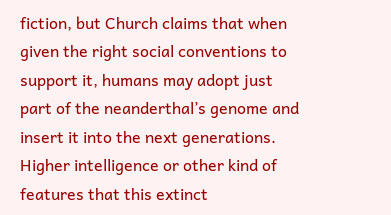fiction, but Church claims that when given the right social conventions to support it, humans may adopt just part of the neanderthal’s genome and insert it into the next generations. Higher intelligence or other kind of features that this extinct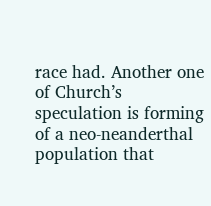race had. Another one of Church’s speculation is forming of a neo-neanderthal population that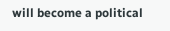will become a political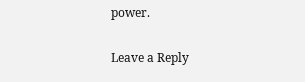power.


Leave a Reply